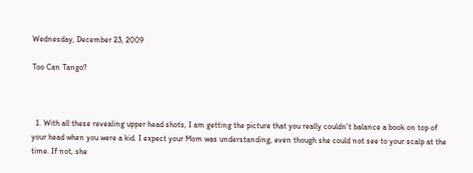Wednesday, December 23, 2009

Too Can Tango?



  1. With all these revealing upper head shots, I am getting the picture that you really couldn't balance a book on top of your head when you were a kid. I expect your Mom was understanding, even though she could not see to your scalp at the time. If not, she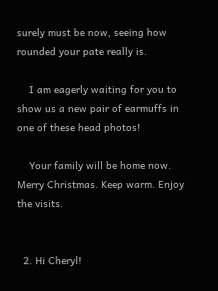surely must be now, seeing how rounded your pate really is.

    I am eagerly waiting for you to show us a new pair of earmuffs in one of these head photos!

    Your family will be home now. Merry Christmas. Keep warm. Enjoy the visits.


  2. Hi Cheryl!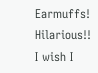Earmuffs! Hilarious!! I wish I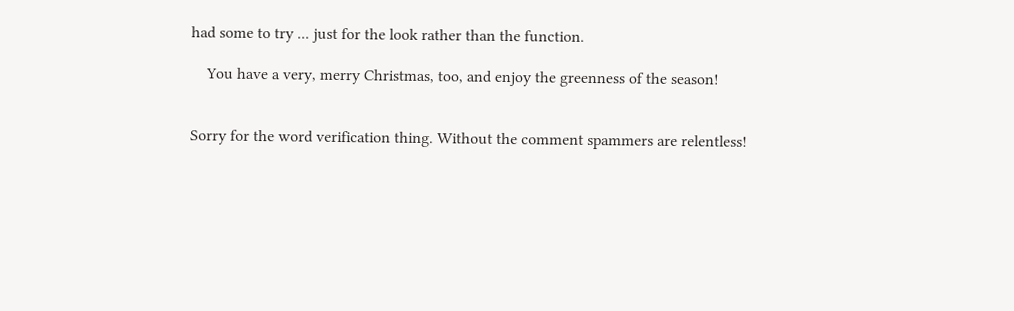had some to try ... just for the look rather than the function.

    You have a very, merry Christmas, too, and enjoy the greenness of the season!


Sorry for the word verification thing. Without the comment spammers are relentless!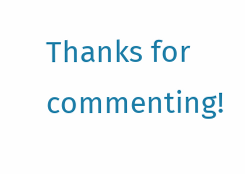Thanks for commenting!